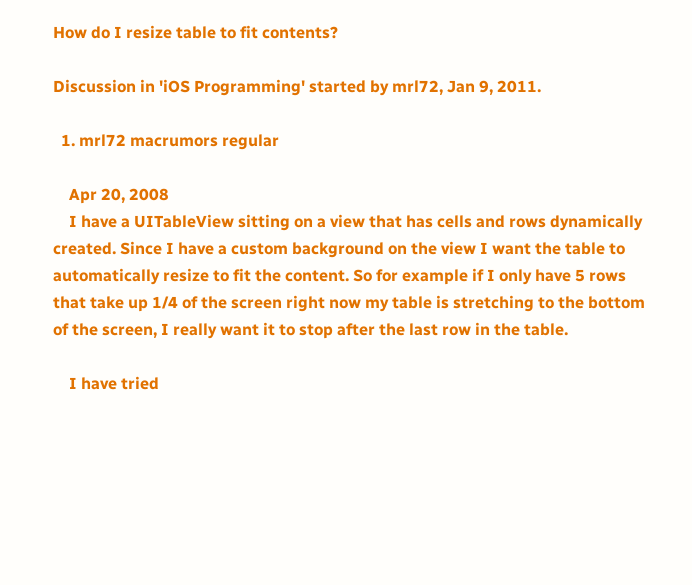How do I resize table to fit contents?

Discussion in 'iOS Programming' started by mrl72, Jan 9, 2011.

  1. mrl72 macrumors regular

    Apr 20, 2008
    I have a UITableView sitting on a view that has cells and rows dynamically created. Since I have a custom background on the view I want the table to automatically resize to fit the content. So for example if I only have 5 rows that take up 1/4 of the screen right now my table is stretching to the bottom of the screen, I really want it to stop after the last row in the table.

    I have tried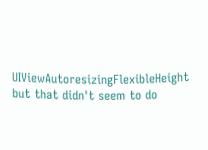UIViewAutoresizingFlexibleHeight but that didn't seem to do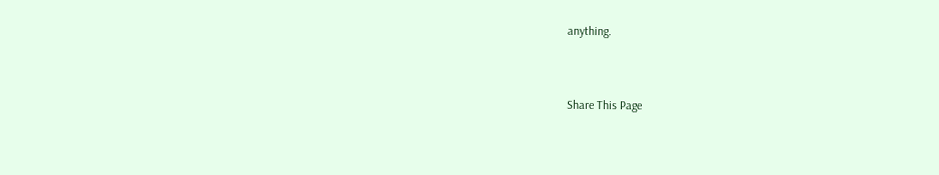anything.


Share This Page